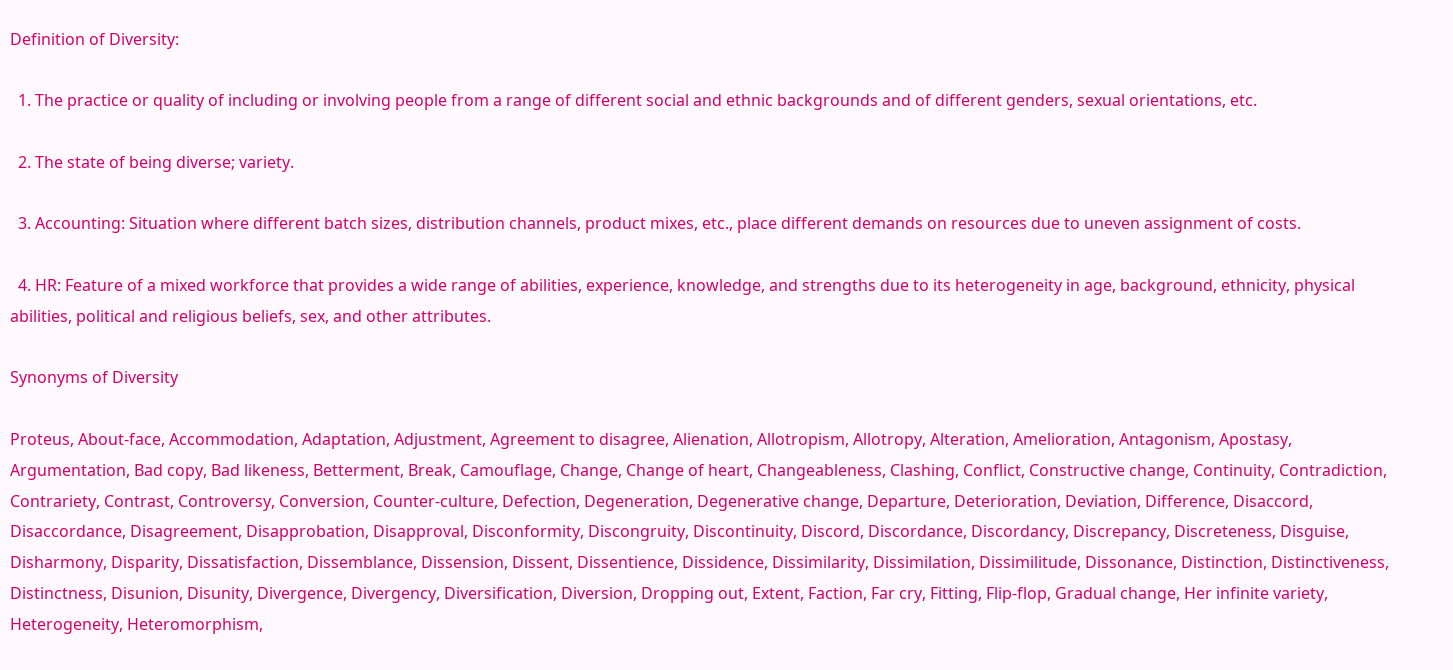Definition of Diversity:

  1. The practice or quality of including or involving people from a range of different social and ethnic backgrounds and of different genders, sexual orientations, etc.

  2. The state of being diverse; variety.

  3. Accounting: Situation where different batch sizes, distribution channels, product mixes, etc., place different demands on resources due to uneven assignment of costs.

  4. HR: Feature of a mixed workforce that provides a wide range of abilities, experience, knowledge, and strengths due to its heterogeneity in age, background, ethnicity, physical abilities, political and religious beliefs, sex, and other attributes.

Synonyms of Diversity

Proteus, About-face, Accommodation, Adaptation, Adjustment, Agreement to disagree, Alienation, Allotropism, Allotropy, Alteration, Amelioration, Antagonism, Apostasy, Argumentation, Bad copy, Bad likeness, Betterment, Break, Camouflage, Change, Change of heart, Changeableness, Clashing, Conflict, Constructive change, Continuity, Contradiction, Contrariety, Contrast, Controversy, Conversion, Counter-culture, Defection, Degeneration, Degenerative change, Departure, Deterioration, Deviation, Difference, Disaccord, Disaccordance, Disagreement, Disapprobation, Disapproval, Disconformity, Discongruity, Discontinuity, Discord, Discordance, Discordancy, Discrepancy, Discreteness, Disguise, Disharmony, Disparity, Dissatisfaction, Dissemblance, Dissension, Dissent, Dissentience, Dissidence, Dissimilarity, Dissimilation, Dissimilitude, Dissonance, Distinction, Distinctiveness, Distinctness, Disunion, Disunity, Divergence, Divergency, Diversification, Diversion, Dropping out, Extent, Faction, Far cry, Fitting, Flip-flop, Gradual change, Her infinite variety, Heterogeneity, Heteromorphism,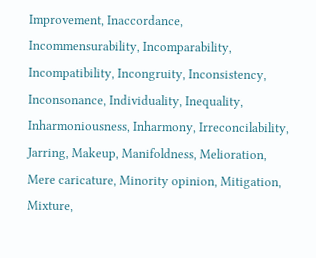Improvement, Inaccordance, Incommensurability, Incomparability, Incompatibility, Incongruity, Inconsistency, Inconsonance, Individuality, Inequality, Inharmoniousness, Inharmony, Irreconcilability, Jarring, Makeup, Manifoldness, Melioration, Mere caricature, Minority opinion, Mitigation, Mixture,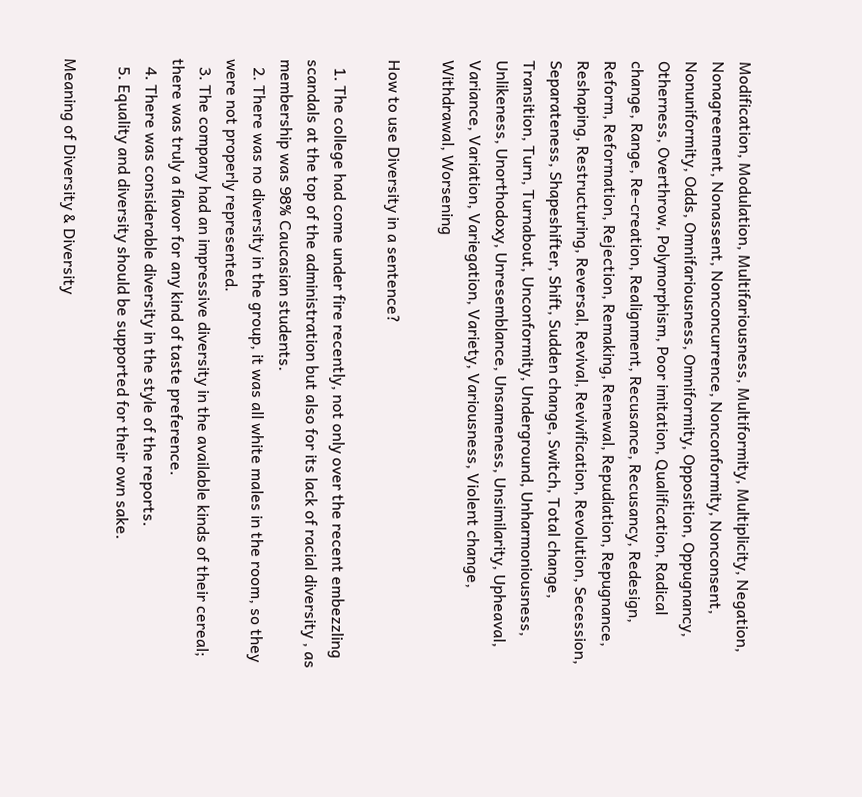Modification, Modulation, Multifariousness, Multiformity, Multiplicity, Negation, Nonagreement, Nonassent, Nonconcurrence, Nonconformity, Nonconsent, Nonuniformity, Odds, Omnifariousness, Omniformity, Opposition, Oppugnancy, Otherness, Overthrow, Polymorphism, Poor imitation, Qualification, Radical change, Range, Re-creation, Realignment, Recusance, Recusancy, Redesign, Reform, Reformation, Rejection, Remaking, Renewal, Repudiation, Repugnance, Reshaping, Restructuring, Reversal, Revival, Revivification, Revolution, Secession, Separateness, Shapeshifter, Shift, Sudden change, Switch, Total change, Transition, Turn, Turnabout, Unconformity, Underground, Unharmoniousness, Unlikeness, Unorthodoxy, Unresemblance, Unsameness, Unsimilarity, Upheaval, Variance, Variation, Variegation, Variety, Variousness, Violent change, Withdrawal, Worsening

How to use Diversity in a sentence?

  1. The college had come under fire recently, not only over the recent embezzling scandals at the top of the administration but also for its lack of racial diversity , as membership was 98% Caucasian students.
  2. There was no diversity in the group, it was all white males in the room, so they were not properly represented.
  3. The company had an impressive diversity in the available kinds of their cereal; there was truly a flavor for any kind of taste preference.
  4. There was considerable diversity in the style of the reports.
  5. Equality and diversity should be supported for their own sake.

Meaning of Diversity & Diversity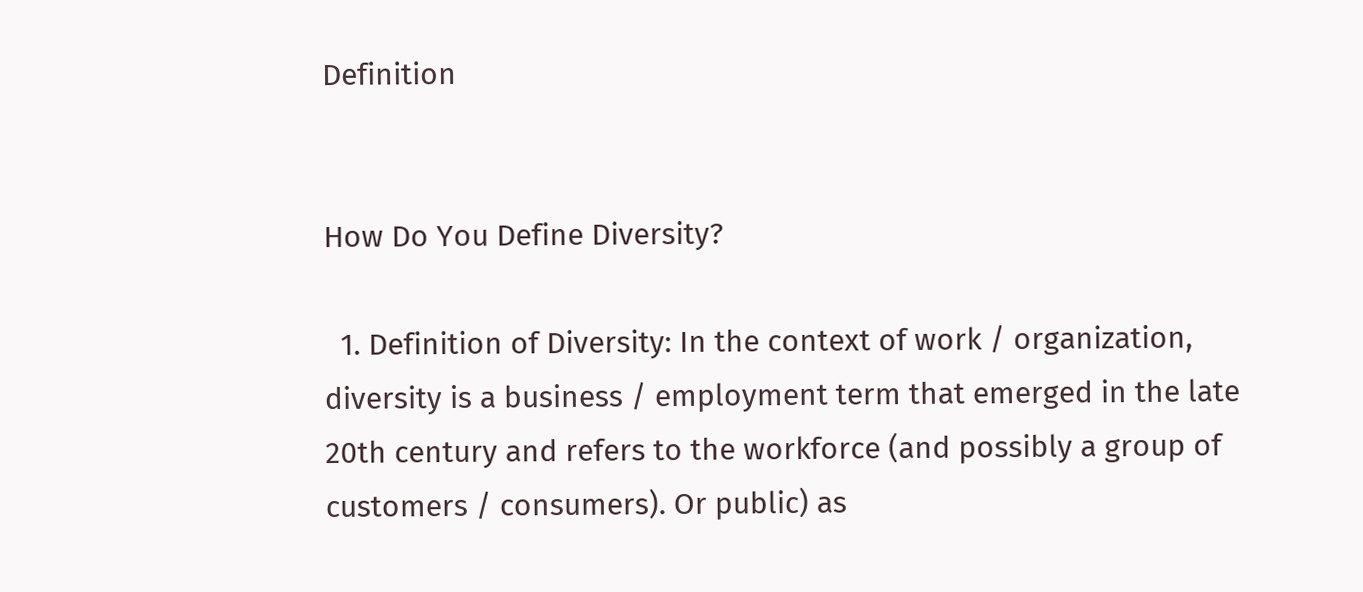Definition


How Do You Define Diversity?

  1. Definition of Diversity: In the context of work / organization, diversity is a business / employment term that emerged in the late 20th century and refers to the workforce (and possibly a group of customers / consumers). Or public) as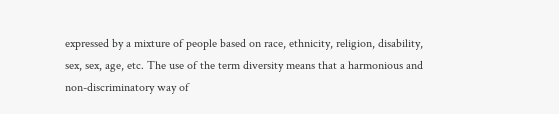expressed by a mixture of people based on race, ethnicity, religion, disability, sex, sex, age, etc. The use of the term diversity means that a harmonious and non-discriminatory way of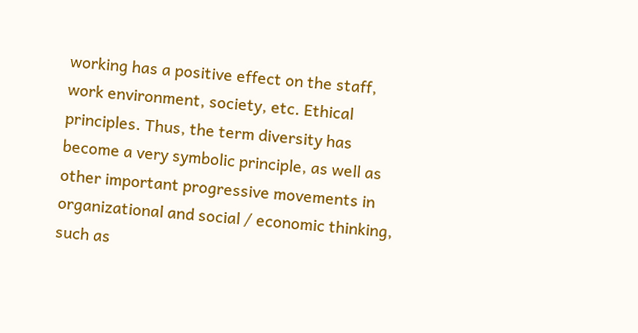working has a positive effect on the staff, work environment, society, etc. Ethical principles. Thus, the term diversity has become a very symbolic principle, as well as other important progressive movements in organizational and social / economic thinking, such as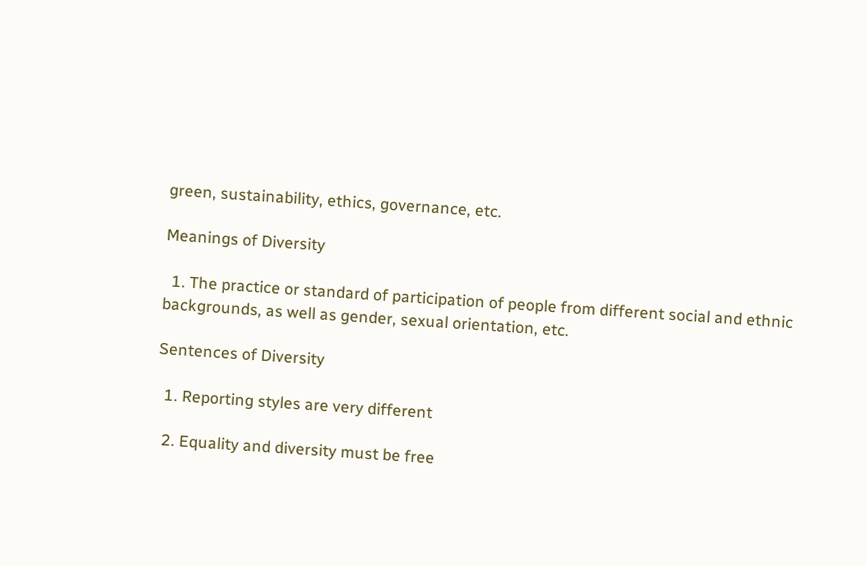green, sustainability, ethics, governance, etc.

Meanings of Diversity

  1. The practice or standard of participation of people from different social and ethnic backgrounds, as well as gender, sexual orientation, etc.

Sentences of Diversity

  1. Reporting styles are very different

  2. Equality and diversity must be free